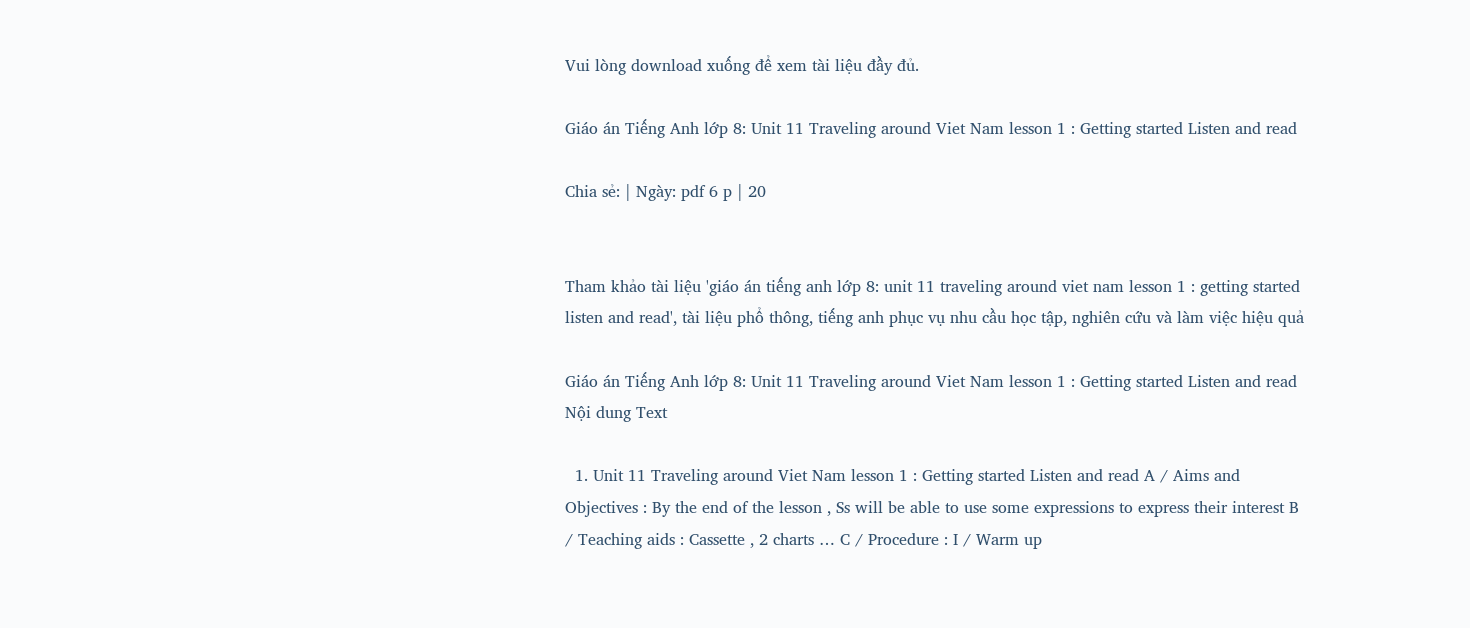Vui lòng download xuống để xem tài liệu đầy đủ.

Giáo án Tiếng Anh lớp 8: Unit 11 Traveling around Viet Nam lesson 1 : Getting started Listen and read

Chia sẻ: | Ngày: pdf 6 p | 20


Tham khảo tài liệu 'giáo án tiếng anh lớp 8: unit 11 traveling around viet nam lesson 1 : getting started listen and read', tài liệu phổ thông, tiếng anh phục vụ nhu cầu học tập, nghiên cứu và làm việc hiệu quả

Giáo án Tiếng Anh lớp 8: Unit 11 Traveling around Viet Nam lesson 1 : Getting started Listen and read
Nội dung Text

  1. Unit 11 Traveling around Viet Nam lesson 1 : Getting started Listen and read A / Aims and Objectives : By the end of the lesson , Ss will be able to use some expressions to express their interest B / Teaching aids : Cassette , 2 charts … C / Procedure : I / Warm up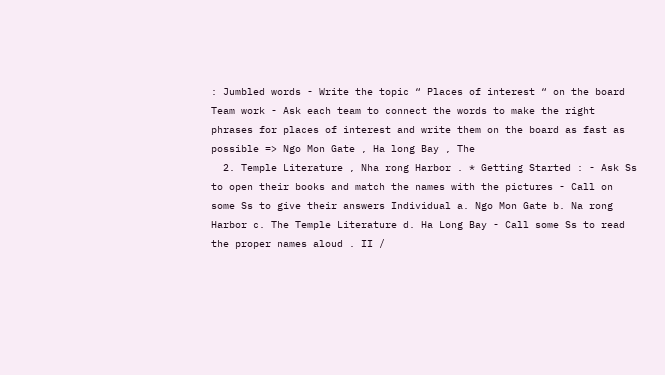: Jumbled words - Write the topic “ Places of interest “ on the board Team work - Ask each team to connect the words to make the right phrases for places of interest and write them on the board as fast as possible => Ngo Mon Gate , Ha long Bay , The
  2. Temple Literature , Nha rong Harbor . * Getting Started : - Ask Ss to open their books and match the names with the pictures - Call on some Ss to give their answers Individual a. Ngo Mon Gate b. Na rong Harbor c. The Temple Literature d. Ha Long Bay - Call some Ss to read the proper names aloud . II /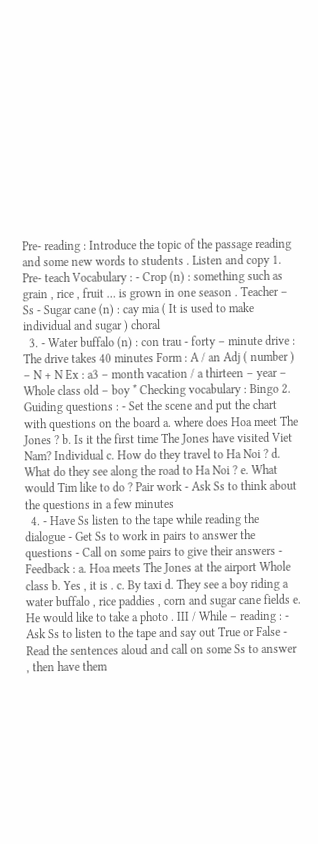Pre- reading : Introduce the topic of the passage reading and some new words to students . Listen and copy 1. Pre- teach Vocabulary : - Crop (n) : something such as grain , rice , fruit … is grown in one season . Teacher – Ss - Sugar cane (n) : cay mia ( It is used to make individual and sugar ) choral
  3. - Water buffalo (n) : con trau - forty – minute drive : The drive takes 40 minutes Form : A / an Adj ( number ) – N + N Ex : a3 – month vacation / a thirteen – year – Whole class old – boy * Checking vocabulary : Bingo 2. Guiding questions : - Set the scene and put the chart with questions on the board a. where does Hoa meet The Jones ? b. Is it the first time The Jones have visited Viet Nam? Individual c. How do they travel to Ha Noi ? d. What do they see along the road to Ha Noi ? e. What would Tim like to do ? Pair work - Ask Ss to think about the questions in a few minutes
  4. - Have Ss listen to the tape while reading the dialogue - Get Ss to work in pairs to answer the questions - Call on some pairs to give their answers - Feedback : a. Hoa meets The Jones at the airport Whole class b. Yes , it is . c. By taxi d. They see a boy riding a water buffalo , rice paddies , corn and sugar cane fields e. He would like to take a photo . III / While – reading : - Ask Ss to listen to the tape and say out True or False - Read the sentences aloud and call on some Ss to answer , then have them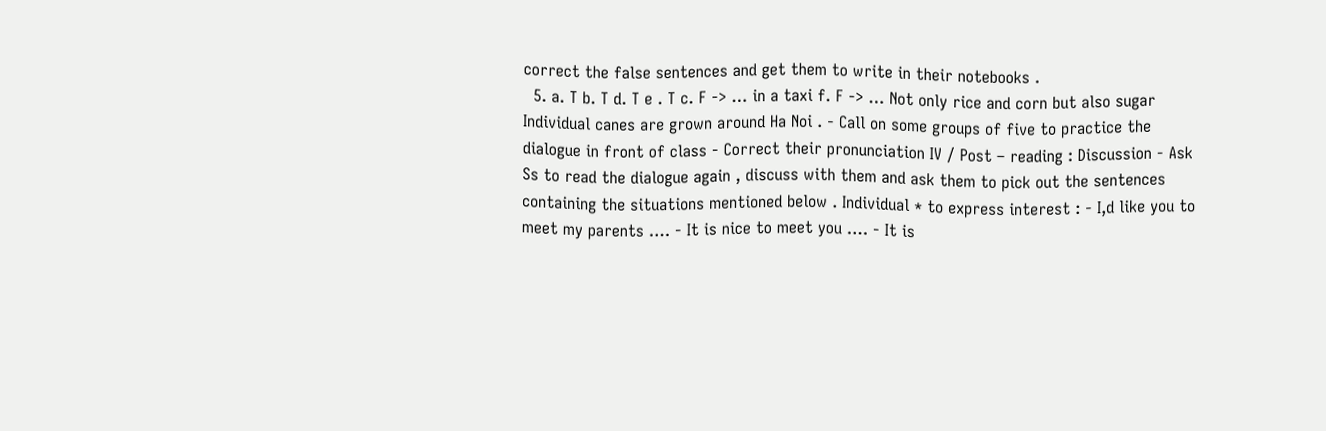correct the false sentences and get them to write in their notebooks .
  5. a. T b. T d. T e . T c. F -> … in a taxi f. F -> … Not only rice and corn but also sugar Individual canes are grown around Ha Noi . - Call on some groups of five to practice the dialogue in front of class - Correct their pronunciation IV / Post – reading : Discussion - Ask Ss to read the dialogue again , discuss with them and ask them to pick out the sentences containing the situations mentioned below . Individual * to express interest : - I,d like you to meet my parents …. - It is nice to meet you …. - It is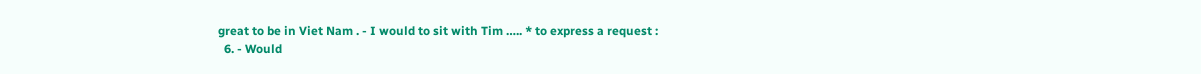great to be in Viet Nam . - I would to sit with Tim ….. * to express a request :
  6. - Would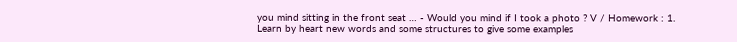you mind sitting in the front seat … - Would you mind if I took a photo ? V / Homework : 1. Learn by heart new words and some structures to give some examples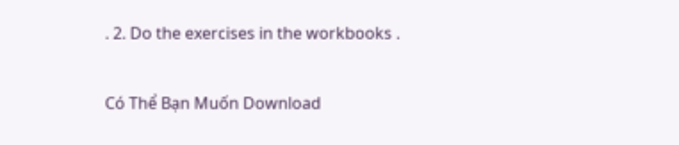. 2. Do the exercises in the workbooks .

Có Thể Bạn Muốn Download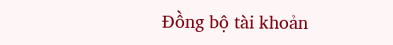Đồng bộ tài khoản